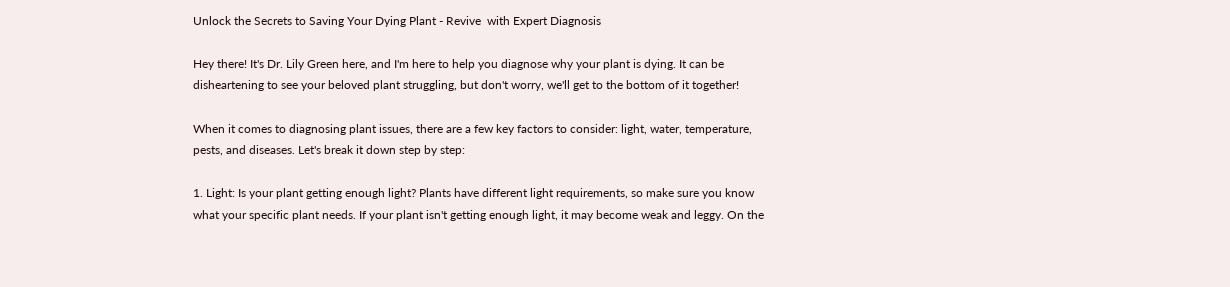Unlock the Secrets to Saving Your Dying Plant - Revive  with Expert Diagnosis

Hey there! It's Dr. Lily Green here, and I'm here to help you diagnose why your plant is dying. It can be disheartening to see your beloved plant struggling, but don't worry, we'll get to the bottom of it together!

When it comes to diagnosing plant issues, there are a few key factors to consider: light, water, temperature, pests, and diseases. Let's break it down step by step:

1. Light: Is your plant getting enough light? Plants have different light requirements, so make sure you know what your specific plant needs. If your plant isn't getting enough light, it may become weak and leggy. On the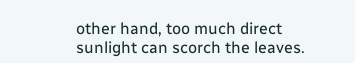other hand, too much direct sunlight can scorch the leaves.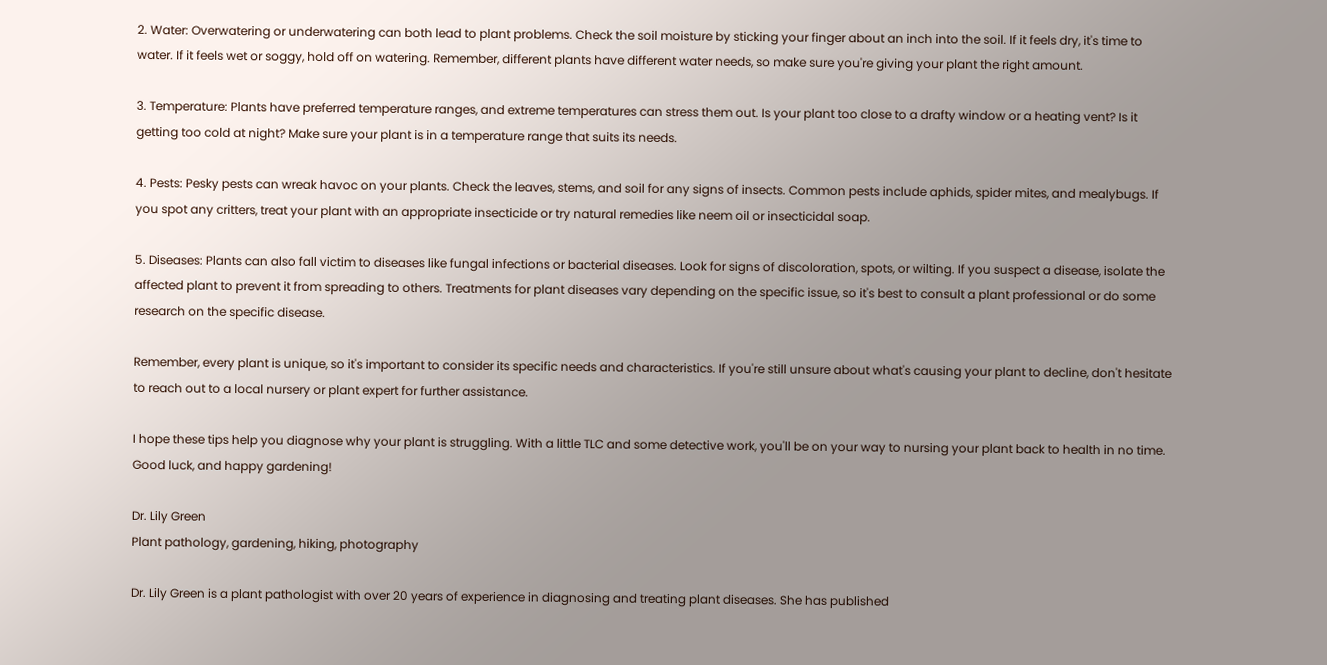2. Water: Overwatering or underwatering can both lead to plant problems. Check the soil moisture by sticking your finger about an inch into the soil. If it feels dry, it's time to water. If it feels wet or soggy, hold off on watering. Remember, different plants have different water needs, so make sure you're giving your plant the right amount.

3. Temperature: Plants have preferred temperature ranges, and extreme temperatures can stress them out. Is your plant too close to a drafty window or a heating vent? Is it getting too cold at night? Make sure your plant is in a temperature range that suits its needs.

4. Pests: Pesky pests can wreak havoc on your plants. Check the leaves, stems, and soil for any signs of insects. Common pests include aphids, spider mites, and mealybugs. If you spot any critters, treat your plant with an appropriate insecticide or try natural remedies like neem oil or insecticidal soap.

5. Diseases: Plants can also fall victim to diseases like fungal infections or bacterial diseases. Look for signs of discoloration, spots, or wilting. If you suspect a disease, isolate the affected plant to prevent it from spreading to others. Treatments for plant diseases vary depending on the specific issue, so it's best to consult a plant professional or do some research on the specific disease.

Remember, every plant is unique, so it's important to consider its specific needs and characteristics. If you're still unsure about what's causing your plant to decline, don't hesitate to reach out to a local nursery or plant expert for further assistance.

I hope these tips help you diagnose why your plant is struggling. With a little TLC and some detective work, you'll be on your way to nursing your plant back to health in no time. Good luck, and happy gardening!

Dr. Lily Green
Plant pathology, gardening, hiking, photography

Dr. Lily Green is a plant pathologist with over 20 years of experience in diagnosing and treating plant diseases. She has published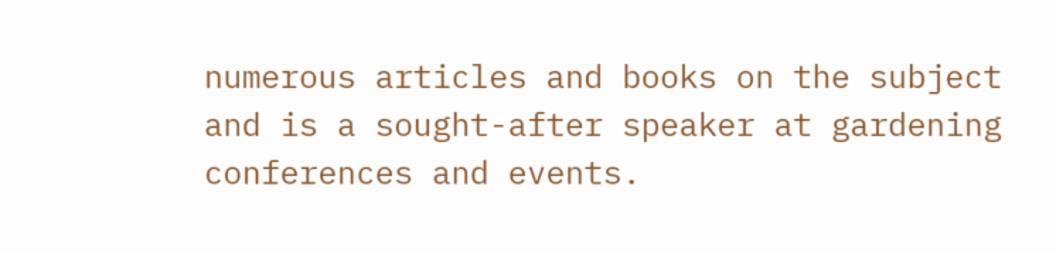numerous articles and books on the subject and is a sought-after speaker at gardening conferences and events.